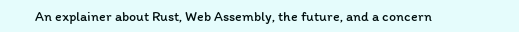An explainer about Rust, Web Assembly, the future, and a concern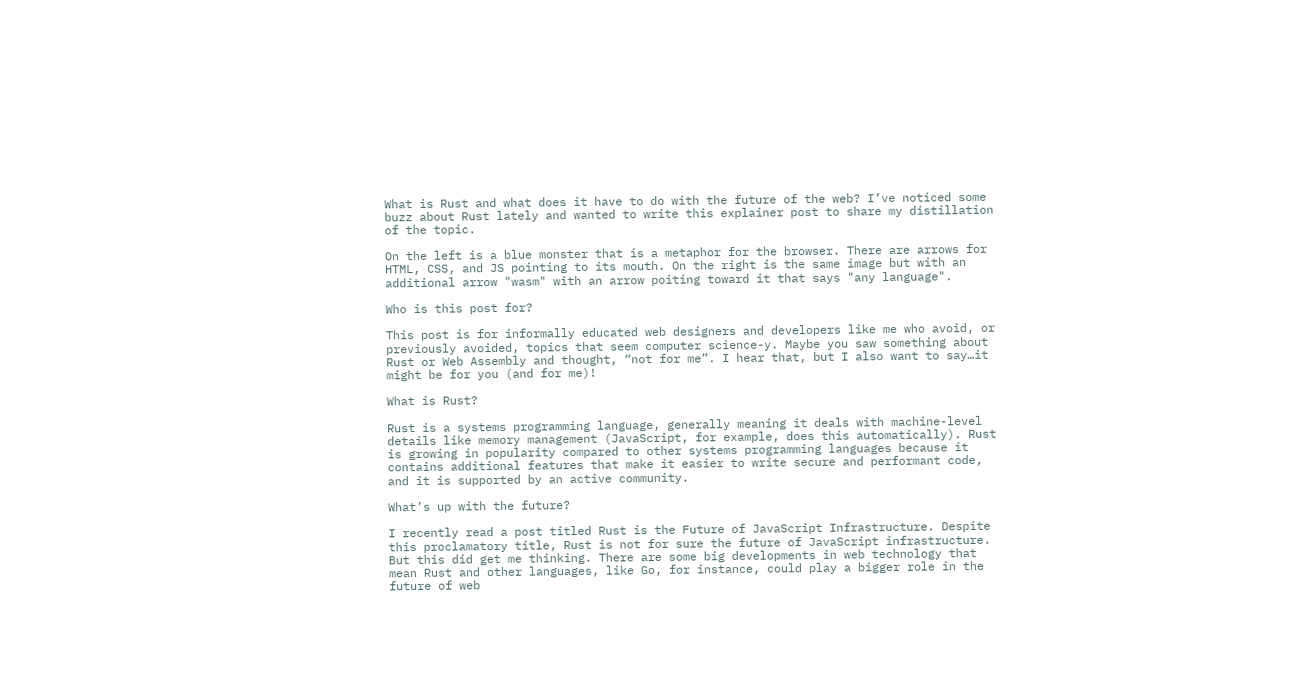What is Rust and what does it have to do with the future of the web? I’ve noticed some buzz about Rust lately and wanted to write this explainer post to share my distillation of the topic.

On the left is a blue monster that is a metaphor for the browser. There are arrows for HTML, CSS, and JS pointing to its mouth. On the right is the same image but with an additional arrow "wasm" with an arrow poiting toward it that says "any language".

Who is this post for?

This post is for informally educated web designers and developers like me who avoid, or previously avoided, topics that seem computer science-y. Maybe you saw something about Rust or Web Assembly and thought, “not for me”. I hear that, but I also want to say…it might be for you (and for me)!

What is Rust?

Rust is a systems programming language, generally meaning it deals with machine-level details like memory management (JavaScript, for example, does this automatically). Rust is growing in popularity compared to other systems programming languages because it contains additional features that make it easier to write secure and performant code, and it is supported by an active community.

What’s up with the future?

I recently read a post titled Rust is the Future of JavaScript Infrastructure. Despite this proclamatory title, Rust is not for sure the future of JavaScript infrastructure. But this did get me thinking. There are some big developments in web technology that mean Rust and other languages, like Go, for instance, could play a bigger role in the future of web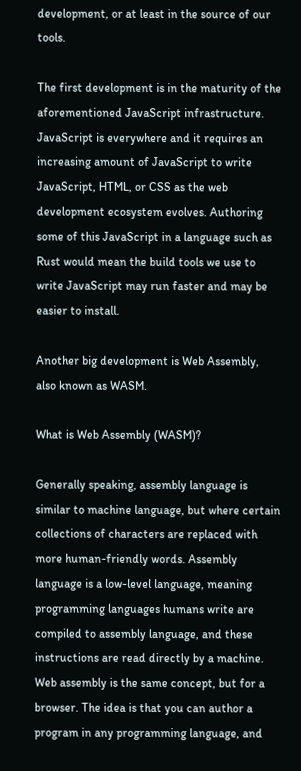development, or at least in the source of our tools.

The first development is in the maturity of the aforementioned JavaScript infrastructure. JavaScript is everywhere and it requires an increasing amount of JavaScript to write JavaScript, HTML, or CSS as the web development ecosystem evolves. Authoring some of this JavaScript in a language such as Rust would mean the build tools we use to write JavaScript may run faster and may be easier to install.

Another big development is Web Assembly, also known as WASM.

What is Web Assembly (WASM)?

Generally speaking, assembly language is similar to machine language, but where certain collections of characters are replaced with more human-friendly words. Assembly language is a low-level language, meaning programming languages humans write are compiled to assembly language, and these instructions are read directly by a machine. Web assembly is the same concept, but for a browser. The idea is that you can author a program in any programming language, and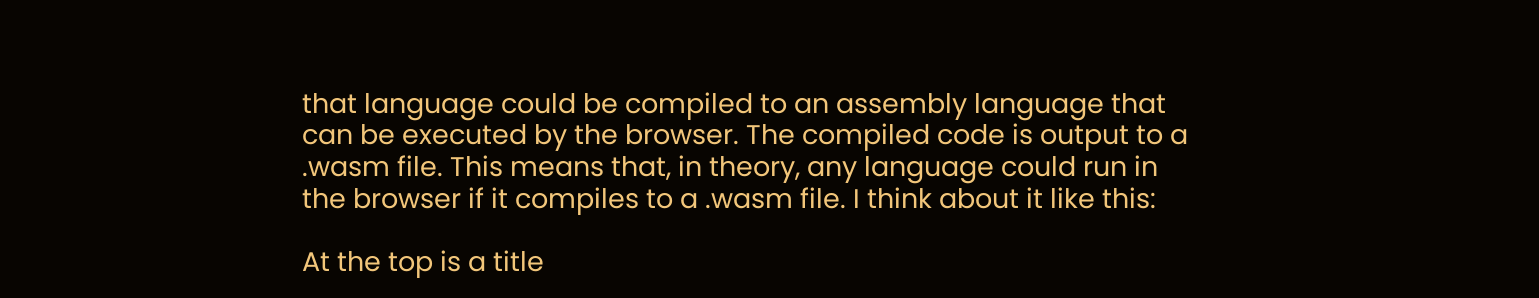that language could be compiled to an assembly language that can be executed by the browser. The compiled code is output to a .wasm file. This means that, in theory, any language could run in the browser if it compiles to a .wasm file. I think about it like this:

At the top is a title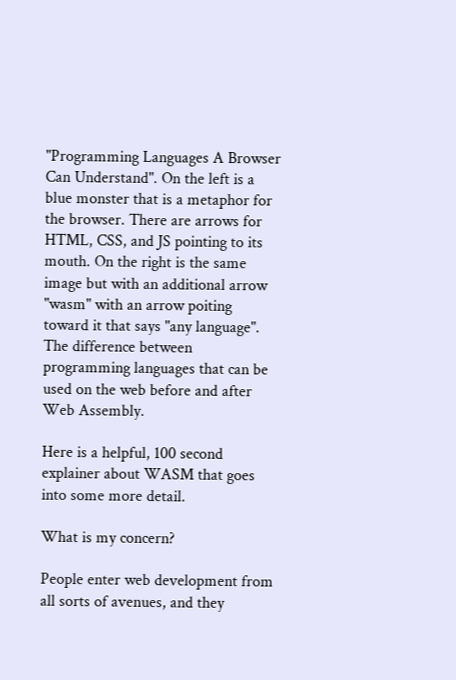"Programming Languages A Browser Can Understand". On the left is a blue monster that is a metaphor for the browser. There are arrows for HTML, CSS, and JS pointing to its mouth. On the right is the same image but with an additional arrow "wasm" with an arrow poiting toward it that says "any language".
The difference between programming languages that can be used on the web before and after Web Assembly.

Here is a helpful, 100 second explainer about WASM that goes into some more detail.

What is my concern?

People enter web development from all sorts of avenues, and they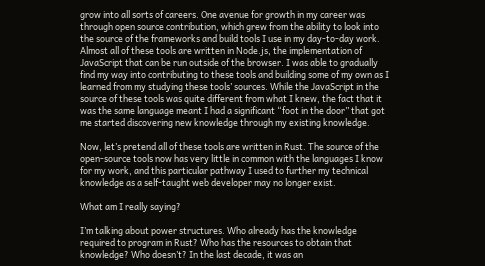grow into all sorts of careers. One avenue for growth in my career was through open source contribution, which grew from the ability to look into the source of the frameworks and build tools I use in my day-to-day work. Almost all of these tools are written in Node.js, the implementation of JavaScript that can be run outside of the browser. I was able to gradually find my way into contributing to these tools and building some of my own as I learned from my studying these tools’ sources. While the JavaScript in the source of these tools was quite different from what I knew, the fact that it was the same language meant I had a significant “foot in the door” that got me started discovering new knowledge through my existing knowledge.

Now, let’s pretend all of these tools are written in Rust. The source of the open-source tools now has very little in common with the languages I know for my work, and this particular pathway I used to further my technical knowledge as a self-taught web developer may no longer exist.

What am I really saying?

I’m talking about power structures. Who already has the knowledge required to program in Rust? Who has the resources to obtain that knowledge? Who doesn’t? In the last decade, it was an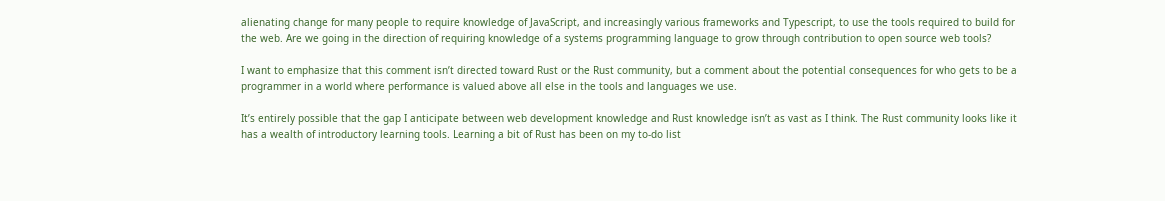alienating change for many people to require knowledge of JavaScript, and increasingly various frameworks and Typescript, to use the tools required to build for the web. Are we going in the direction of requiring knowledge of a systems programming language to grow through contribution to open source web tools?

I want to emphasize that this comment isn’t directed toward Rust or the Rust community, but a comment about the potential consequences for who gets to be a programmer in a world where performance is valued above all else in the tools and languages we use.

It’s entirely possible that the gap I anticipate between web development knowledge and Rust knowledge isn’t as vast as I think. The Rust community looks like it has a wealth of introductory learning tools. Learning a bit of Rust has been on my to-do list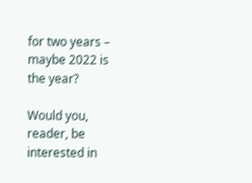for two years – maybe 2022 is the year?

Would you, reader, be interested in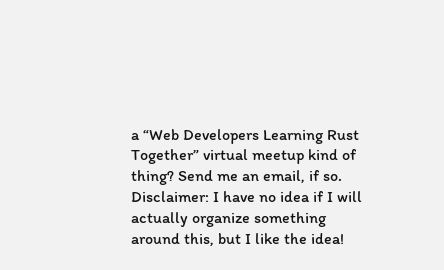a “Web Developers Learning Rust Together” virtual meetup kind of thing? Send me an email, if so. Disclaimer: I have no idea if I will actually organize something around this, but I like the idea!